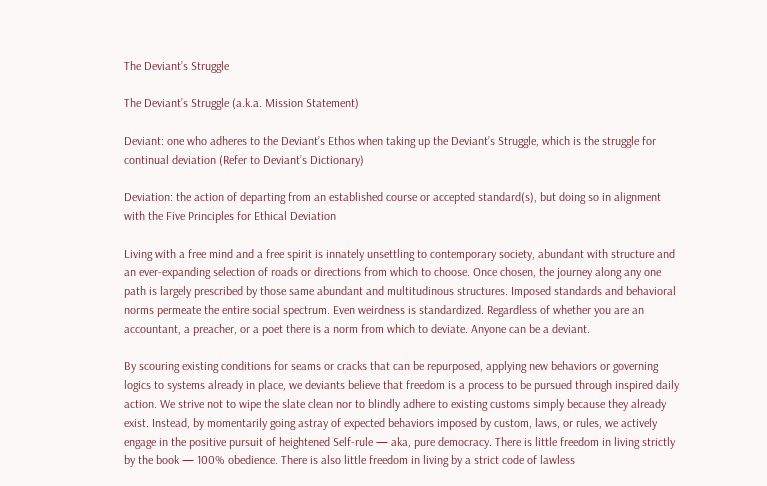The Deviant’s Struggle

The Deviant’s Struggle (a.k.a. Mission Statement)

Deviant: one who adheres to the Deviant’s Ethos when taking up the Deviant’s Struggle, which is the struggle for continual deviation (Refer to Deviant’s Dictionary)

Deviation: the action of departing from an established course or accepted standard(s), but doing so in alignment with the Five Principles for Ethical Deviation

Living with a free mind and a free spirit is innately unsettling to contemporary society, abundant with structure and an ever-expanding selection of roads or directions from which to choose. Once chosen, the journey along any one path is largely prescribed by those same abundant and multitudinous structures. Imposed standards and behavioral norms permeate the entire social spectrum. Even weirdness is standardized. Regardless of whether you are an accountant, a preacher, or a poet there is a norm from which to deviate. Anyone can be a deviant.

By scouring existing conditions for seams or cracks that can be repurposed, applying new behaviors or governing logics to systems already in place, we deviants believe that freedom is a process to be pursued through inspired daily action. We strive not to wipe the slate clean nor to blindly adhere to existing customs simply because they already exist. Instead, by momentarily going astray of expected behaviors imposed by custom, laws, or rules, we actively engage in the positive pursuit of heightened Self-rule — aka, pure democracy. There is little freedom in living strictly by the book — 100% obedience. There is also little freedom in living by a strict code of lawless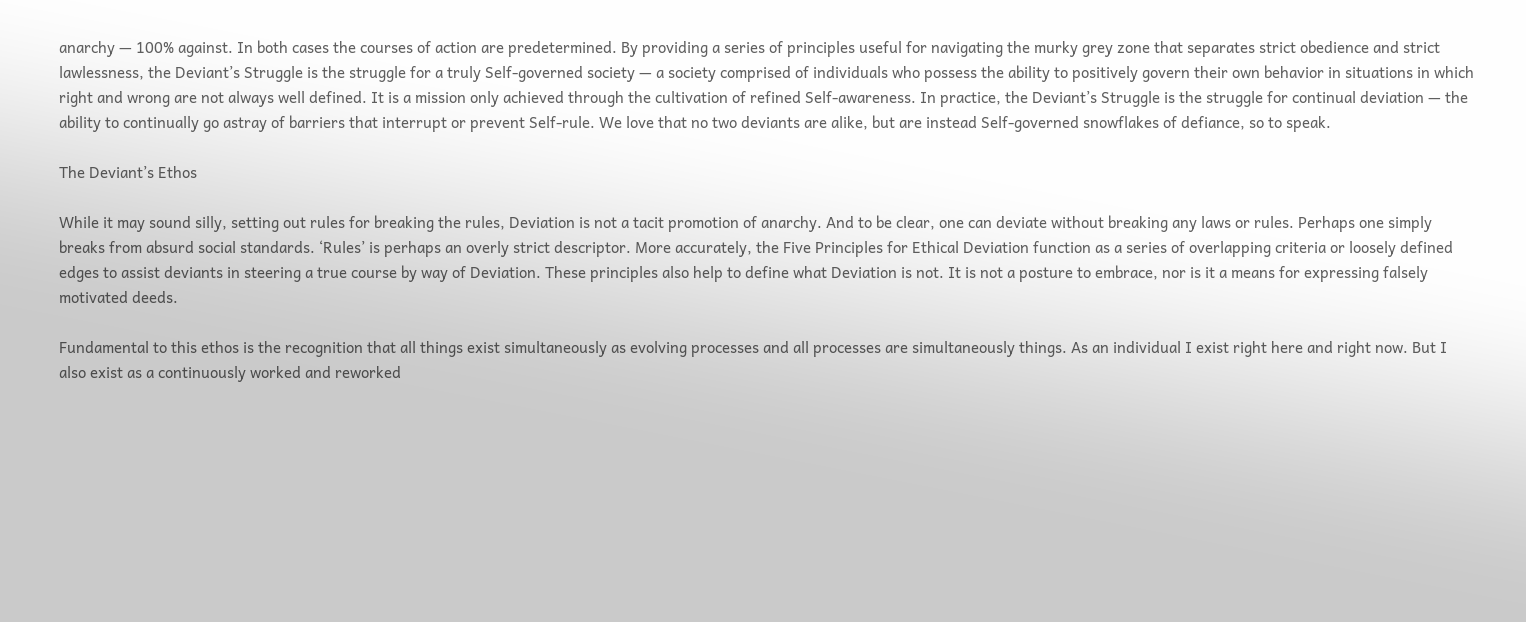anarchy — 100% against. In both cases the courses of action are predetermined. By providing a series of principles useful for navigating the murky grey zone that separates strict obedience and strict lawlessness, the Deviant’s Struggle is the struggle for a truly Self-governed society — a society comprised of individuals who possess the ability to positively govern their own behavior in situations in which right and wrong are not always well defined. It is a mission only achieved through the cultivation of refined Self-awareness. In practice, the Deviant’s Struggle is the struggle for continual deviation — the ability to continually go astray of barriers that interrupt or prevent Self-rule. We love that no two deviants are alike, but are instead Self-governed snowflakes of defiance, so to speak.

The Deviant’s Ethos

While it may sound silly, setting out rules for breaking the rules, Deviation is not a tacit promotion of anarchy. And to be clear, one can deviate without breaking any laws or rules. Perhaps one simply breaks from absurd social standards. ‘Rules’ is perhaps an overly strict descriptor. More accurately, the Five Principles for Ethical Deviation function as a series of overlapping criteria or loosely defined edges to assist deviants in steering a true course by way of Deviation. These principles also help to define what Deviation is not. It is not a posture to embrace, nor is it a means for expressing falsely motivated deeds.

Fundamental to this ethos is the recognition that all things exist simultaneously as evolving processes and all processes are simultaneously things. As an individual I exist right here and right now. But I also exist as a continuously worked and reworked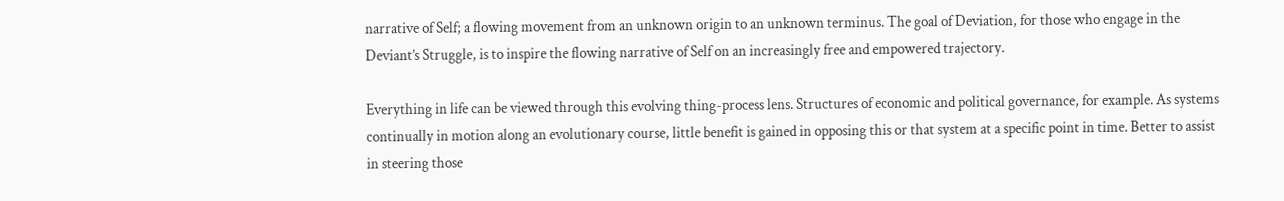narrative of Self; a flowing movement from an unknown origin to an unknown terminus. The goal of Deviation, for those who engage in the Deviant’s Struggle, is to inspire the flowing narrative of Self on an increasingly free and empowered trajectory.

Everything in life can be viewed through this evolving thing-process lens. Structures of economic and political governance, for example. As systems continually in motion along an evolutionary course, little benefit is gained in opposing this or that system at a specific point in time. Better to assist in steering those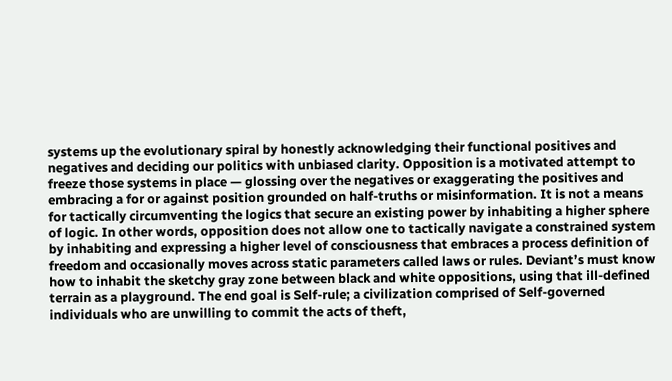systems up the evolutionary spiral by honestly acknowledging their functional positives and negatives and deciding our politics with unbiased clarity. Opposition is a motivated attempt to freeze those systems in place — glossing over the negatives or exaggerating the positives and embracing a for or against position grounded on half-truths or misinformation. It is not a means for tactically circumventing the logics that secure an existing power by inhabiting a higher sphere of logic. In other words, opposition does not allow one to tactically navigate a constrained system by inhabiting and expressing a higher level of consciousness that embraces a process definition of freedom and occasionally moves across static parameters called laws or rules. Deviant’s must know how to inhabit the sketchy gray zone between black and white oppositions, using that ill-defined terrain as a playground. The end goal is Self-rule; a civilization comprised of Self-governed individuals who are unwilling to commit the acts of theft,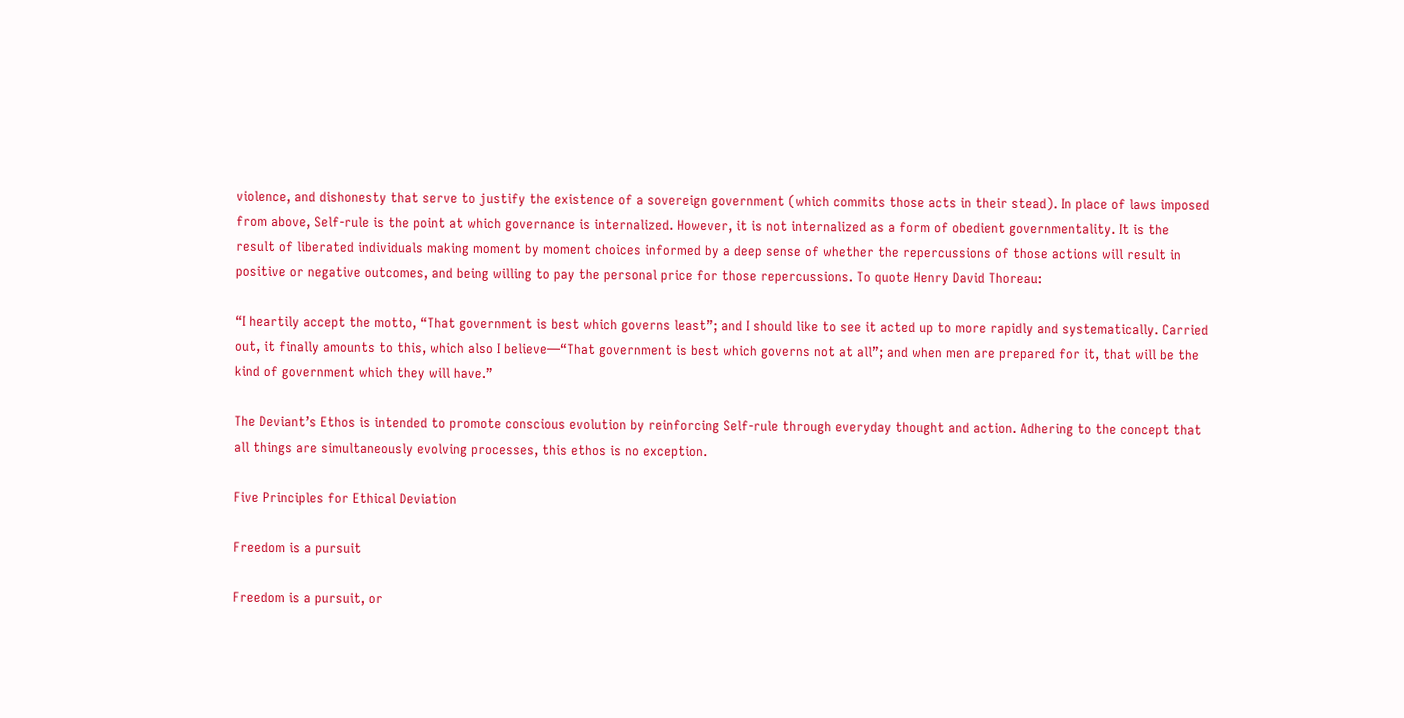violence, and dishonesty that serve to justify the existence of a sovereign government (which commits those acts in their stead). In place of laws imposed from above, Self-rule is the point at which governance is internalized. However, it is not internalized as a form of obedient governmentality. It is the result of liberated individuals making moment by moment choices informed by a deep sense of whether the repercussions of those actions will result in positive or negative outcomes, and being willing to pay the personal price for those repercussions. To quote Henry David Thoreau:

“I heartily accept the motto, “That government is best which governs least”; and I should like to see it acted up to more rapidly and systematically. Carried out, it finally amounts to this, which also I believe—“That government is best which governs not at all”; and when men are prepared for it, that will be the kind of government which they will have.”

The Deviant’s Ethos is intended to promote conscious evolution by reinforcing Self-rule through everyday thought and action. Adhering to the concept that all things are simultaneously evolving processes, this ethos is no exception.

Five Principles for Ethical Deviation

Freedom is a pursuit

Freedom is a pursuit, or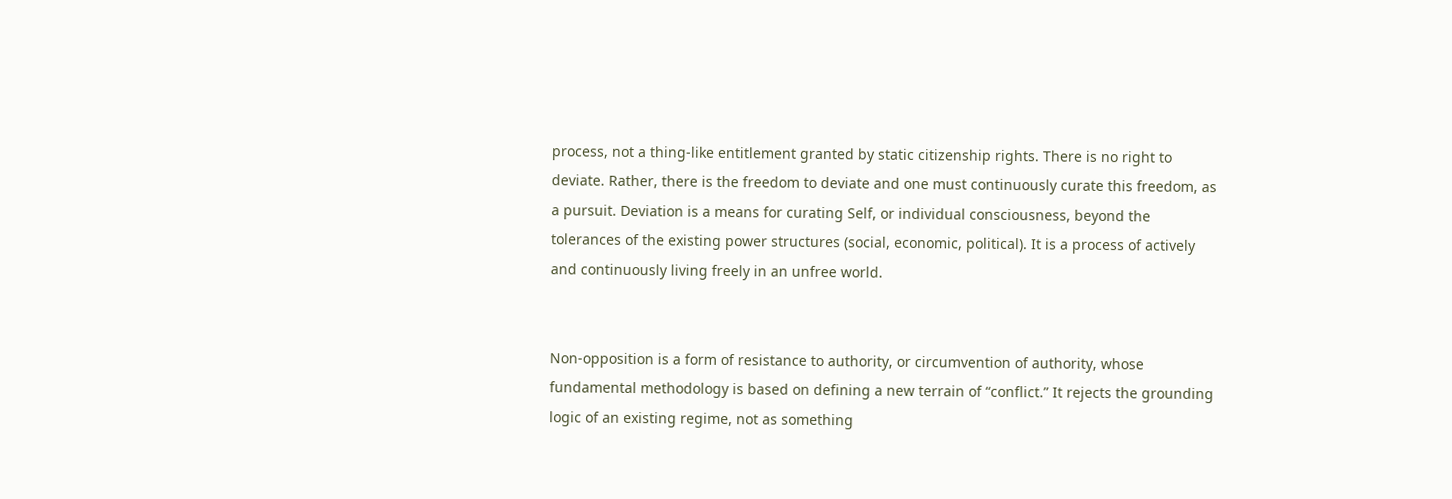process, not a thing-like entitlement granted by static citizenship rights. There is no right to deviate. Rather, there is the freedom to deviate and one must continuously curate this freedom, as a pursuit. Deviation is a means for curating Self, or individual consciousness, beyond the tolerances of the existing power structures (social, economic, political). It is a process of actively and continuously living freely in an unfree world.


Non-opposition is a form of resistance to authority, or circumvention of authority, whose fundamental methodology is based on defining a new terrain of “conflict.” It rejects the grounding logic of an existing regime, not as something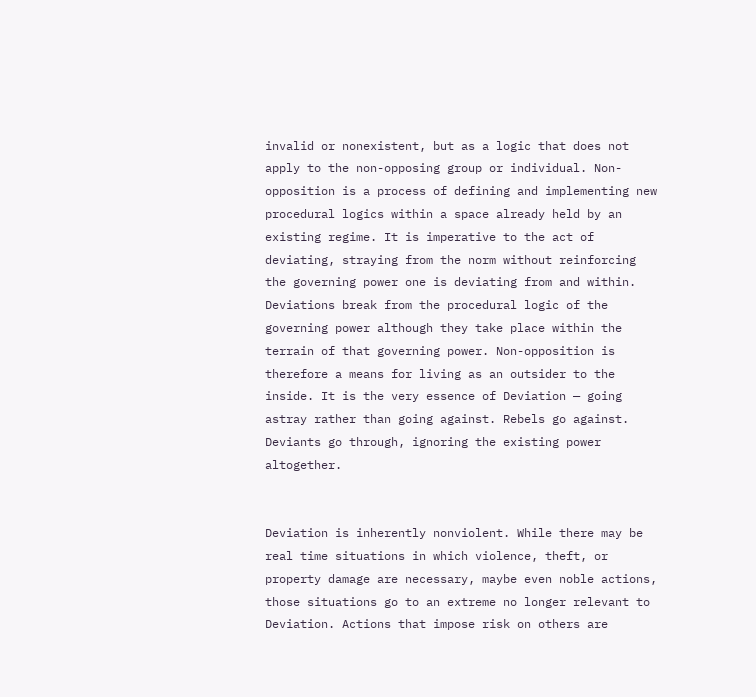invalid or nonexistent, but as a logic that does not apply to the non-opposing group or individual. Non-opposition is a process of defining and implementing new procedural logics within a space already held by an existing regime. It is imperative to the act of deviating, straying from the norm without reinforcing the governing power one is deviating from and within. Deviations break from the procedural logic of the governing power although they take place within the terrain of that governing power. Non-opposition is therefore a means for living as an outsider to the inside. It is the very essence of Deviation — going astray rather than going against. Rebels go against. Deviants go through, ignoring the existing power altogether.


Deviation is inherently nonviolent. While there may be real time situations in which violence, theft, or property damage are necessary, maybe even noble actions, those situations go to an extreme no longer relevant to Deviation. Actions that impose risk on others are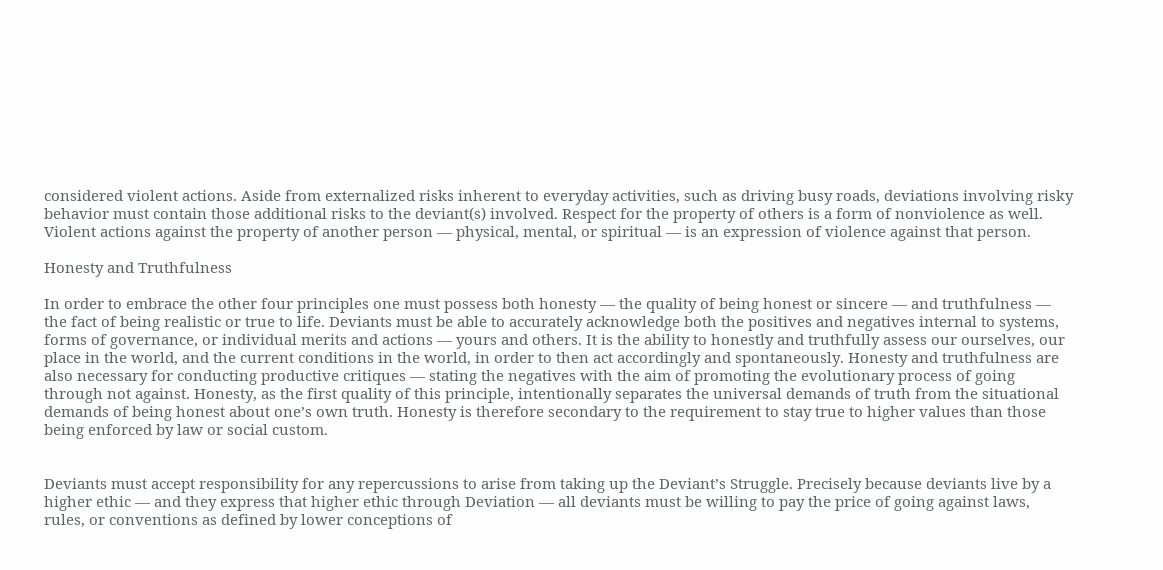considered violent actions. Aside from externalized risks inherent to everyday activities, such as driving busy roads, deviations involving risky behavior must contain those additional risks to the deviant(s) involved. Respect for the property of others is a form of nonviolence as well. Violent actions against the property of another person — physical, mental, or spiritual — is an expression of violence against that person.

Honesty and Truthfulness

In order to embrace the other four principles one must possess both honesty — the quality of being honest or sincere — and truthfulness — the fact of being realistic or true to life. Deviants must be able to accurately acknowledge both the positives and negatives internal to systems, forms of governance, or individual merits and actions — yours and others. It is the ability to honestly and truthfully assess our ourselves, our place in the world, and the current conditions in the world, in order to then act accordingly and spontaneously. Honesty and truthfulness are also necessary for conducting productive critiques — stating the negatives with the aim of promoting the evolutionary process of going through not against. Honesty, as the first quality of this principle, intentionally separates the universal demands of truth from the situational demands of being honest about one’s own truth. Honesty is therefore secondary to the requirement to stay true to higher values than those being enforced by law or social custom.


Deviants must accept responsibility for any repercussions to arise from taking up the Deviant’s Struggle. Precisely because deviants live by a higher ethic — and they express that higher ethic through Deviation — all deviants must be willing to pay the price of going against laws, rules, or conventions as defined by lower conceptions of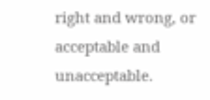right and wrong, or acceptable and unacceptable.